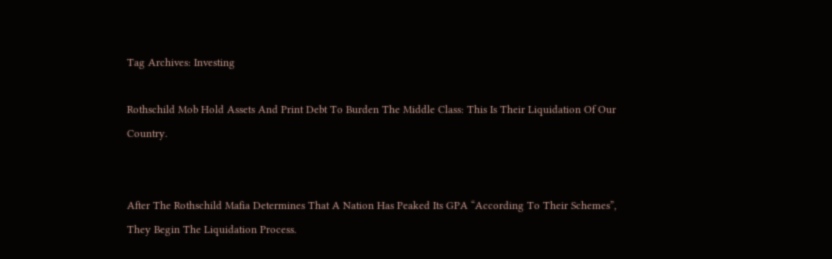Tag Archives: Investing

Rothschild Mob Hold Assets And Print Debt To Burden The Middle Class: This Is Their Liquidation Of Our Country.


After The Rothschild Mafia Determines That A Nation Has Peaked Its GPA “According To Their Schemes”, They Begin The Liquidation Process.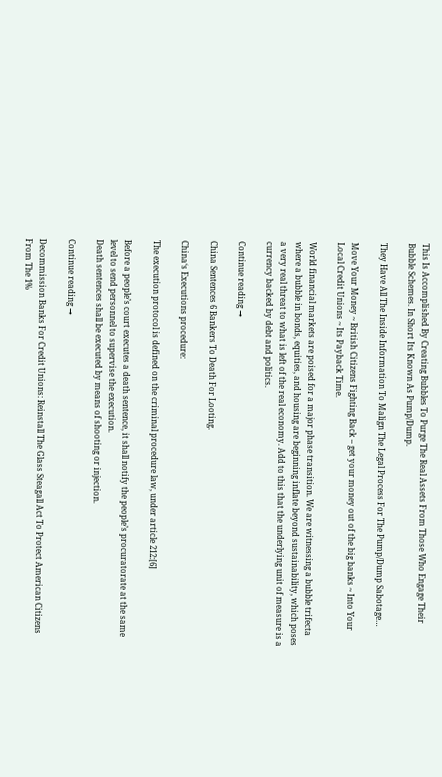This Is Accomplished By Creating Bubbles To Purge The Real Assets From Those Who Engage Their Bubble Schemes. In Short Its Known As Pump/Dump.

They Have All The Inside Information To Malign The Legal Process For The Pump/Dump Sabotage…

Move Your Money ~ British Citizens Fighting Back – get your money out of the big banks ~ Into Your  Local Credit Unions ~ Its Payback Time.

World financial markets are poised for a major phase transition. We are witnessing a bubble trifecta where a bubble in bonds, equities, and housing are beginning inflate beyond sustainability, which poses a very real threat to what is left of the real economy. Add to this that the underlying unit of measure is a currency backed by debt and politics.

Continue reading →

China Sentences 6 Bankers To Death For Looting.

China‘s Executions procedure:

The execution protocol is defined on the criminal procedure law, under article 212:[6]

Before a people’s court executes a death sentence, it shall notify the people’s procuratorate at the same level to send personnel to supervise the execution.
Death sentences shall be executed by means of shooting or injection.

Continue reading →

Decommission Banks For Credit Unions: Reinstall The Glass Steagall Act To Protect American Citizens From The 1%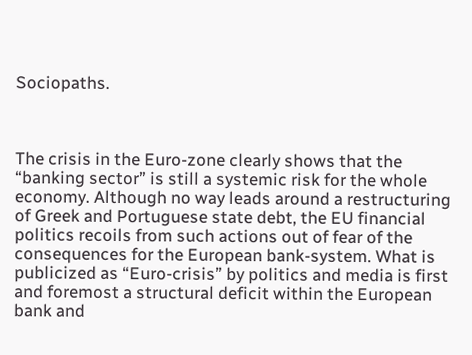Sociopaths.



The crisis in the Euro-zone clearly shows that the “banking sector” is still a systemic risk for the whole economy. Although no way leads around a restructuring of Greek and Portuguese state debt, the EU financial politics recoils from such actions out of fear of the consequences for the European bank-system. What is publicized as “Euro-crisis” by politics and media is first and foremost a structural deficit within the European bank and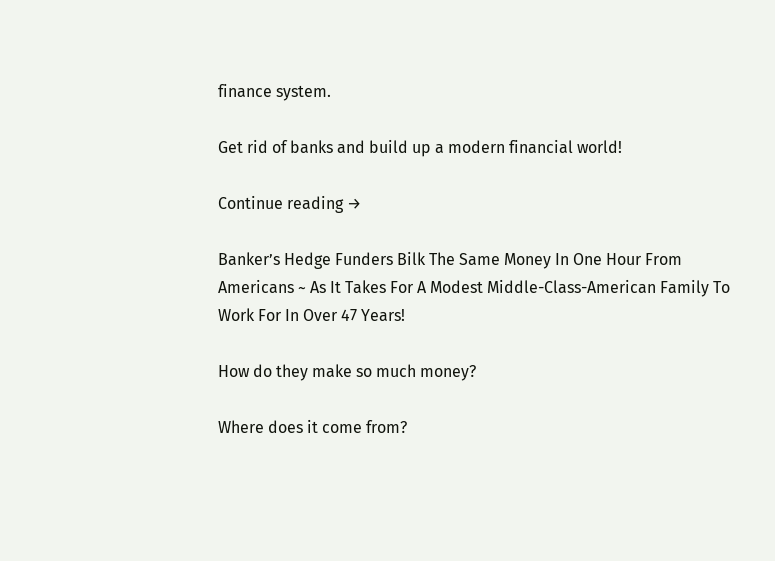finance system.

Get rid of banks and build up a modern financial world!

Continue reading →

Banker’s Hedge Funders Bilk The Same Money In One Hour From Americans ~ As It Takes For A Modest Middle-Class-American Family To Work For In Over 47 Years!

How do they make so much money?

Where does it come from?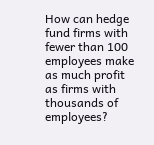How can hedge fund firms with fewer than 100 employees make as much profit as firms with thousands of employees?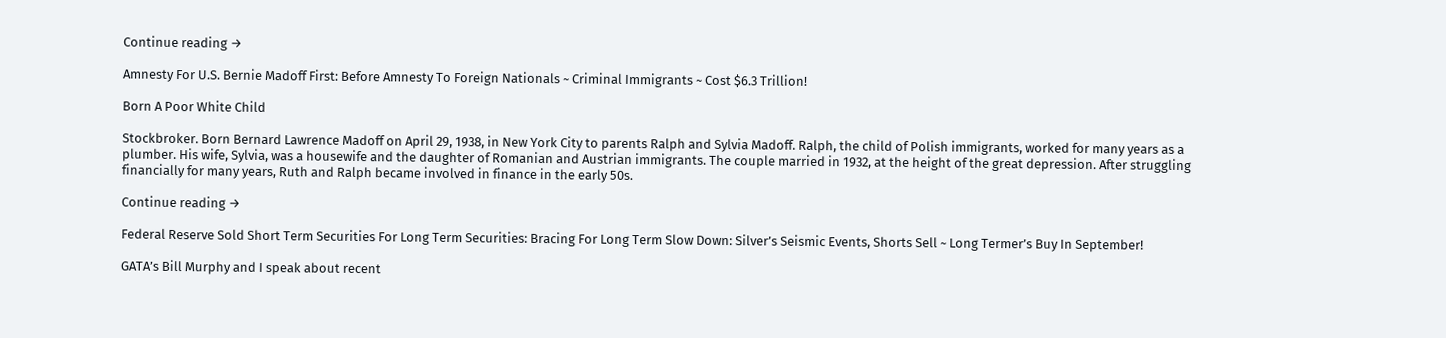Continue reading →

Amnesty For U.S. Bernie Madoff First: Before Amnesty To Foreign Nationals ~ Criminal Immigrants ~ Cost $6.3 Trillion!

Born A Poor White Child

Stockbroker. Born Bernard Lawrence Madoff on April 29, 1938, in New York City to parents Ralph and Sylvia Madoff. Ralph, the child of Polish immigrants, worked for many years as a plumber. His wife, Sylvia, was a housewife and the daughter of Romanian and Austrian immigrants. The couple married in 1932, at the height of the great depression. After struggling financially for many years, Ruth and Ralph became involved in finance in the early 50s.

Continue reading →

Federal Reserve Sold Short Term Securities For Long Term Securities: Bracing For Long Term Slow Down: Silver’s Seismic Events, Shorts Sell ~ Long Termer’s Buy In September!

GATA’s Bill Murphy and I speak about recent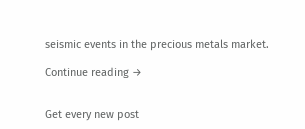seismic events in the precious metals market.

Continue reading →


Get every new post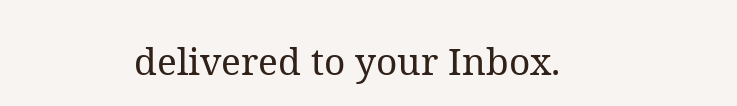delivered to your Inbox.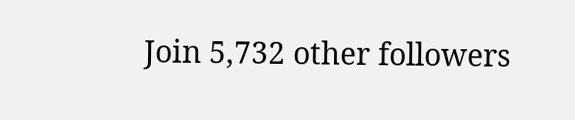Join 5,732 other followers